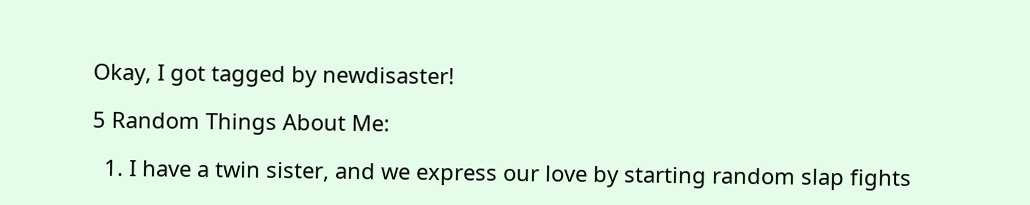Okay, I got tagged by newdisaster!

5 Random Things About Me:

  1. I have a twin sister, and we express our love by starting random slap fights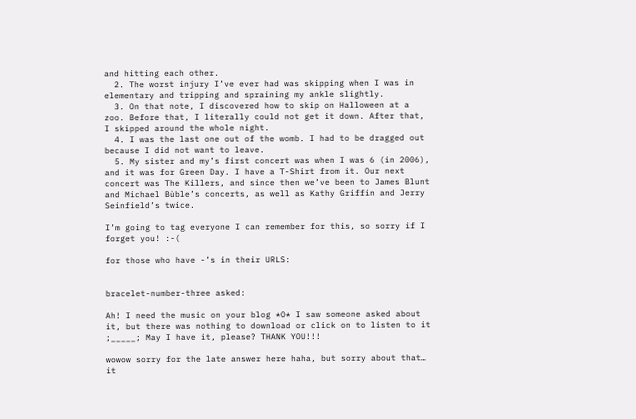and hitting each other.
  2. The worst injury I’ve ever had was skipping when I was in elementary and tripping and spraining my ankle slightly.
  3. On that note, I discovered how to skip on Halloween at a zoo. Before that, I literally could not get it down. After that, I skipped around the whole night.
  4. I was the last one out of the womb. I had to be dragged out because I did not want to leave.
  5. My sister and my’s first concert was when I was 6 (in 2006), and it was for Green Day. I have a T-Shirt from it. Our next concert was The Killers, and since then we’ve been to James Blunt and Michael Bùble’s concerts, as well as Kathy Griffin and Jerry Seinfield’s twice.

I’m going to tag everyone I can remember for this, so sorry if I forget you! :-(

for those who have -’s in their URLS:


bracelet-number-three asked:

Ah! I need the music on your blog *O* I saw someone asked about it, but there was nothing to download or click on to listen to it ;_____; May I have it, please? THANK YOU!!!

wowow sorry for the late answer here haha, but sorry about that… it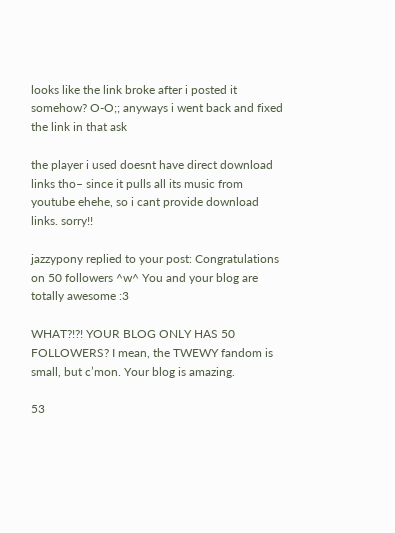looks like the link broke after i posted it somehow? O-O;; anyways i went back and fixed the link in that ask

the player i used doesnt have direct download links tho– since it pulls all its music from youtube ehehe, so i cant provide download links. sorry!!

jazzypony replied to your post: Congratulations on 50 followers ^w^ You and your blog are totally awesome :3

WHAT?!?! YOUR BLOG ONLY HAS 50 FOLLOWERS? I mean, the TWEWY fandom is small, but c’mon. Your blog is amazing.

53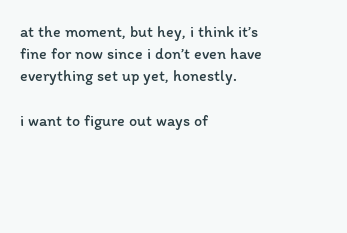at the moment, but hey, i think it’s fine for now since i don’t even have everything set up yet, honestly.

i want to figure out ways of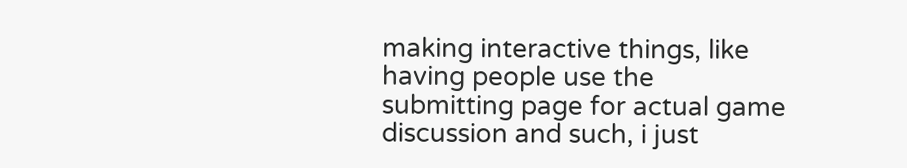making interactive things, like having people use the submitting page for actual game discussion and such, i just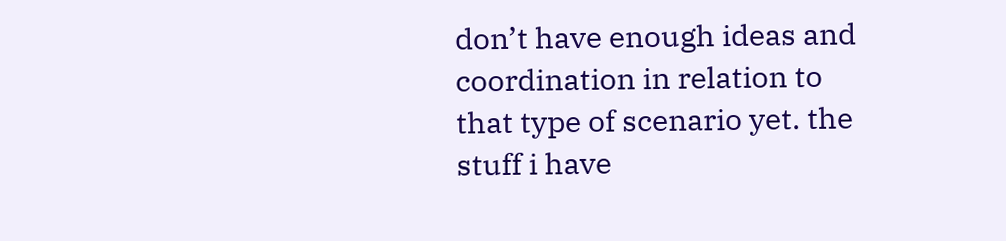don’t have enough ideas and coordination in relation to that type of scenario yet. the stuff i have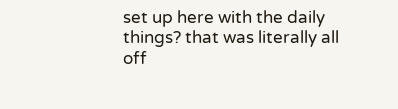set up here with the daily things? that was literally all off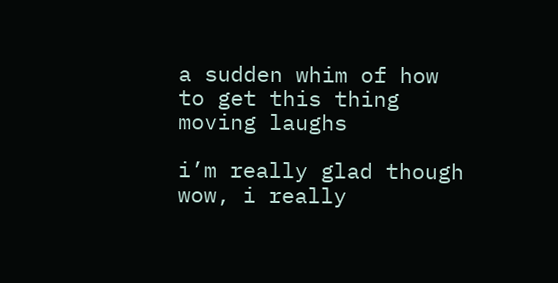a sudden whim of how to get this thing moving laughs

i’m really glad though wow, i really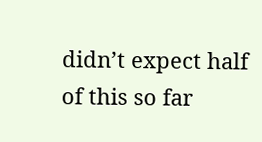didn’t expect half of this so far